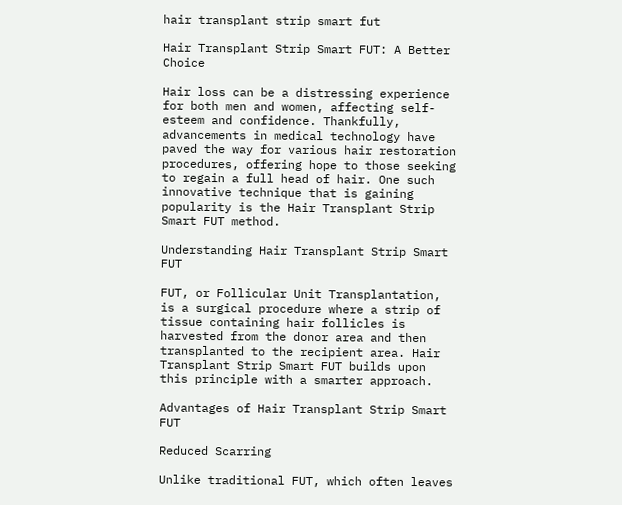hair transplant strip smart fut

Hair Transplant Strip Smart FUT: A Better Choice

Hair loss can be a distressing experience for both men and women, affecting self-esteem and confidence. Thankfully, advancements in medical technology have paved the way for various hair restoration procedures, offering hope to those seeking to regain a full head of hair. One such innovative technique that is gaining popularity is the Hair Transplant Strip Smart FUT method.

Understanding Hair Transplant Strip Smart FUT

FUT, or Follicular Unit Transplantation, is a surgical procedure where a strip of tissue containing hair follicles is harvested from the donor area and then transplanted to the recipient area. Hair Transplant Strip Smart FUT builds upon this principle with a smarter approach.

Advantages of Hair Transplant Strip Smart FUT

Reduced Scarring

Unlike traditional FUT, which often leaves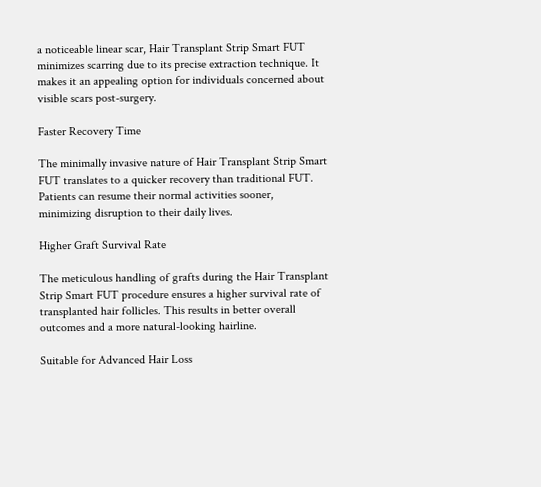a noticeable linear scar, Hair Transplant Strip Smart FUT minimizes scarring due to its precise extraction technique. It makes it an appealing option for individuals concerned about visible scars post-surgery.

Faster Recovery Time

The minimally invasive nature of Hair Transplant Strip Smart FUT translates to a quicker recovery than traditional FUT. Patients can resume their normal activities sooner, minimizing disruption to their daily lives.

Higher Graft Survival Rate

The meticulous handling of grafts during the Hair Transplant Strip Smart FUT procedure ensures a higher survival rate of transplanted hair follicles. This results in better overall outcomes and a more natural-looking hairline.

Suitable for Advanced Hair Loss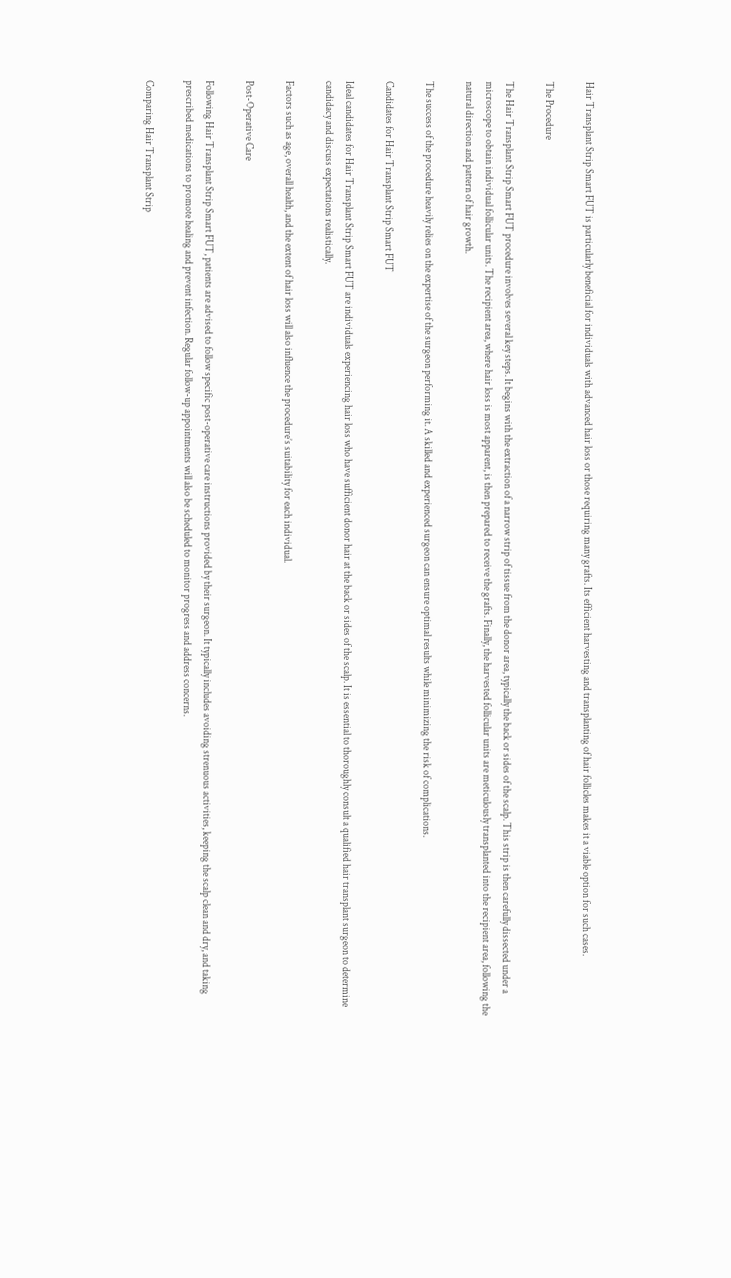Hair Transplant Strip Smart FUT is particularly beneficial for individuals with advanced hair loss or those requiring many grafts. Its efficient harvesting and transplanting of hair follicles makes it a viable option for such cases.

The Procedure

The Hair Transplant Strip Smart FUT procedure involves several key steps. It begins with the extraction of a narrow strip of tissue from the donor area, typically the back or sides of the scalp. This strip is then carefully dissected under a microscope to obtain individual follicular units. The recipient area, where hair loss is most apparent, is then prepared to receive the grafts. Finally, the harvested follicular units are meticulously transplanted into the recipient area, following the natural direction and pattern of hair growth.

The success of the procedure heavily relies on the expertise of the surgeon performing it. A skilled and experienced surgeon can ensure optimal results while minimizing the risk of complications.

Candidates for Hair Transplant Strip Smart FUT

Ideal candidates for Hair Transplant Strip Smart FUT are individuals experiencing hair loss who have sufficient donor hair at the back or sides of the scalp. It is essential to thoroughly consult a qualified hair transplant surgeon to determine candidacy and discuss expectations realistically.

Factors such as age, overall health, and the extent of hair loss will also influence the procedure’s suitability for each individual.

Post-Operative Care

Following Hair Transplant Strip Smart FUT, patients are advised to follow specific post-operative care instructions provided by their surgeon. It typically includes avoiding strenuous activities, keeping the scalp clean and dry, and taking prescribed medications to promote healing and prevent infection. Regular follow-up appointments will also be scheduled to monitor progress and address concerns.

Comparing Hair Transplant Strip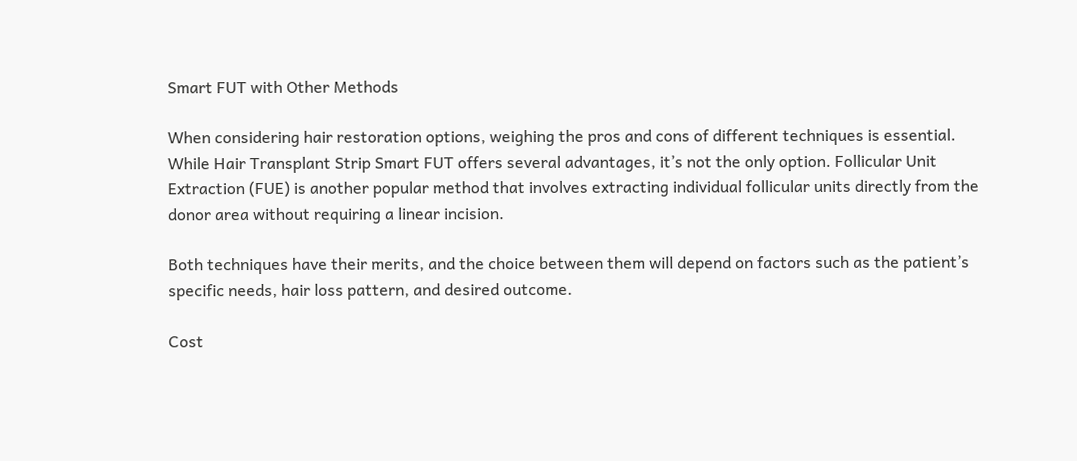Smart FUT with Other Methods

When considering hair restoration options, weighing the pros and cons of different techniques is essential. While Hair Transplant Strip Smart FUT offers several advantages, it’s not the only option. Follicular Unit Extraction (FUE) is another popular method that involves extracting individual follicular units directly from the donor area without requiring a linear incision.

Both techniques have their merits, and the choice between them will depend on factors such as the patient’s specific needs, hair loss pattern, and desired outcome.

Cost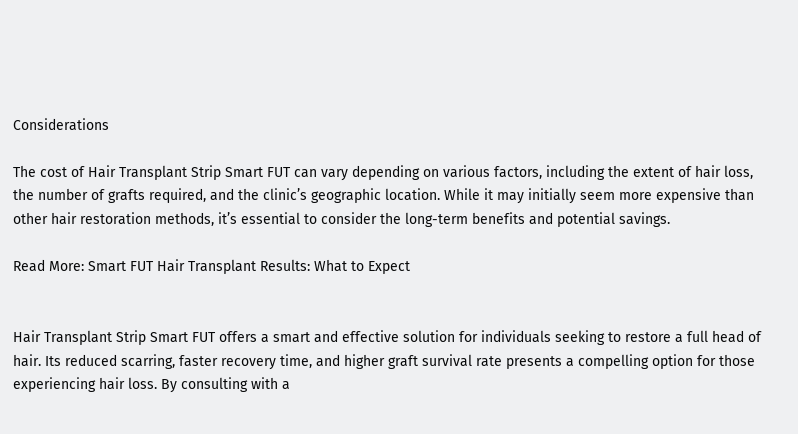Considerations

The cost of Hair Transplant Strip Smart FUT can vary depending on various factors, including the extent of hair loss, the number of grafts required, and the clinic’s geographic location. While it may initially seem more expensive than other hair restoration methods, it’s essential to consider the long-term benefits and potential savings.

Read More: Smart FUT Hair Transplant Results: What to Expect


Hair Transplant Strip Smart FUT offers a smart and effective solution for individuals seeking to restore a full head of hair. Its reduced scarring, faster recovery time, and higher graft survival rate presents a compelling option for those experiencing hair loss. By consulting with a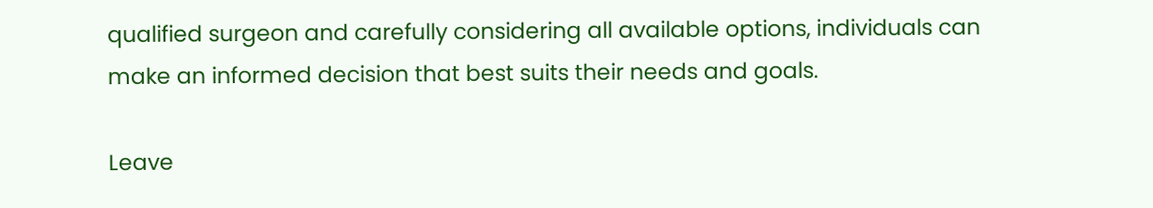qualified surgeon and carefully considering all available options, individuals can make an informed decision that best suits their needs and goals.

Leave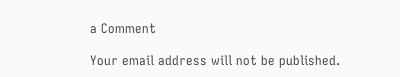a Comment

Your email address will not be published.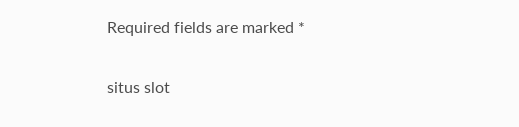Required fields are marked *

situs slot